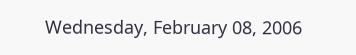Wednesday, February 08, 2006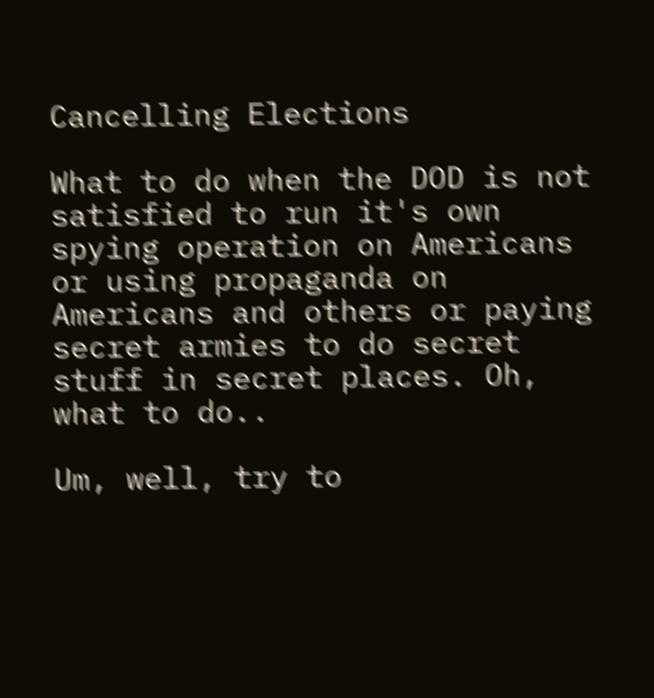Cancelling Elections

What to do when the DOD is not satisfied to run it's own spying operation on Americans or using propaganda on Americans and others or paying secret armies to do secret stuff in secret places. Oh, what to do..

Um, well, try to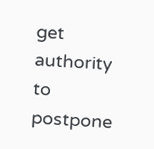get authority to postpone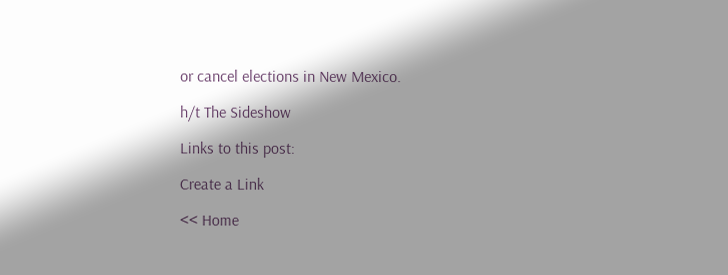or cancel elections in New Mexico.

h/t The Sideshow

Links to this post:

Create a Link

<< Home